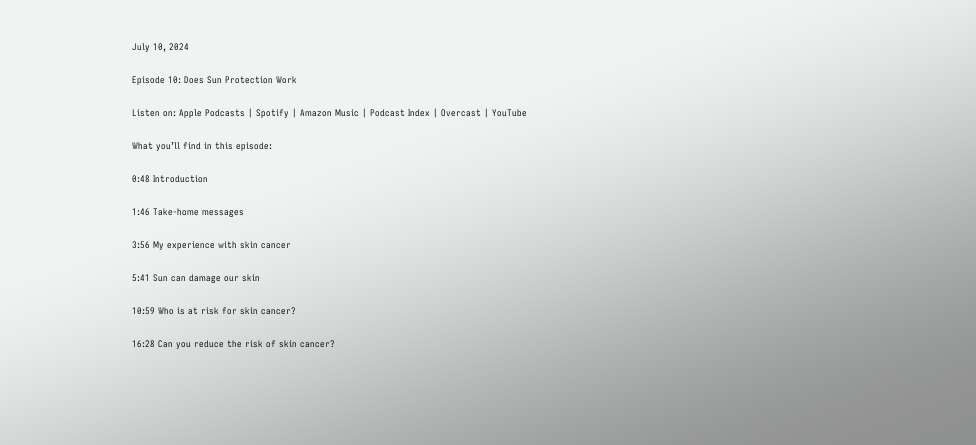July 10, 2024

Episode 10: Does Sun Protection Work

Listen on: Apple Podcasts | Spotify | Amazon Music | Podcast Index | Overcast | YouTube

What you’ll find in this episode:

0:48 Introduction

1:46 Take-home messages

3:56 My experience with skin cancer

5:41 Sun can damage our skin

10:59 Who is at risk for skin cancer?

16:28 Can you reduce the risk of skin cancer?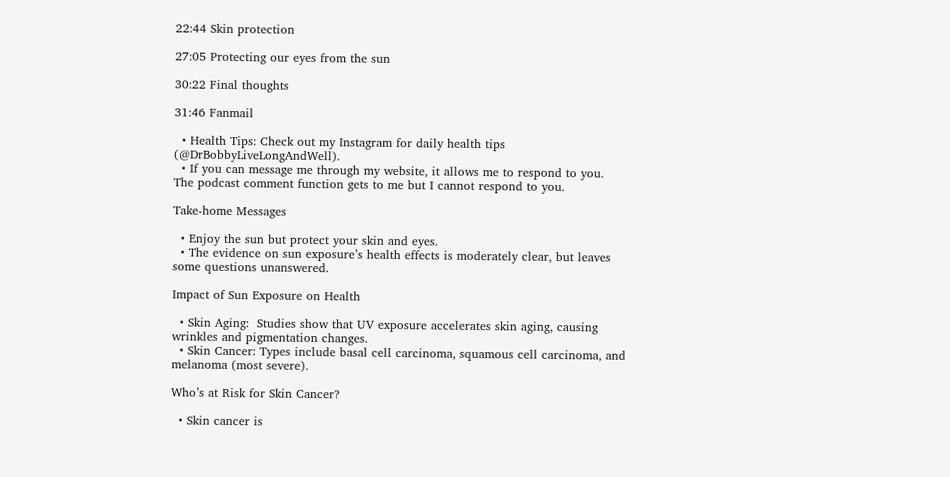22:44 Skin protection

27:05 Protecting our eyes from the sun

30:22 Final thoughts

31:46 Fanmail

  • Health Tips: Check out my Instagram for daily health tips (@DrBobbyLiveLongAndWell).
  • If you can message me through my website, it allows me to respond to you.  The podcast comment function gets to me but I cannot respond to you.

Take-home Messages

  • Enjoy the sun but protect your skin and eyes.
  • The evidence on sun exposure’s health effects is moderately clear, but leaves some questions unanswered.

Impact of Sun Exposure on Health

  • Skin Aging:  Studies show that UV exposure accelerates skin aging, causing wrinkles and pigmentation changes.
  • Skin Cancer: Types include basal cell carcinoma, squamous cell carcinoma, and melanoma (most severe).

Who’s at Risk for Skin Cancer?

  • Skin cancer is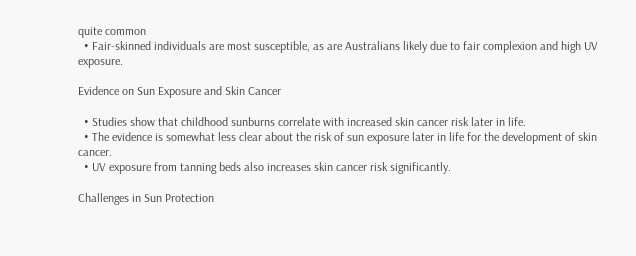quite common
  • Fair-skinned individuals are most susceptible, as are Australians likely due to fair complexion and high UV exposure.

Evidence on Sun Exposure and Skin Cancer

  • Studies show that childhood sunburns correlate with increased skin cancer risk later in life.
  • The evidence is somewhat less clear about the risk of sun exposure later in life for the development of skin cancer.
  • UV exposure from tanning beds also increases skin cancer risk significantly.

Challenges in Sun Protection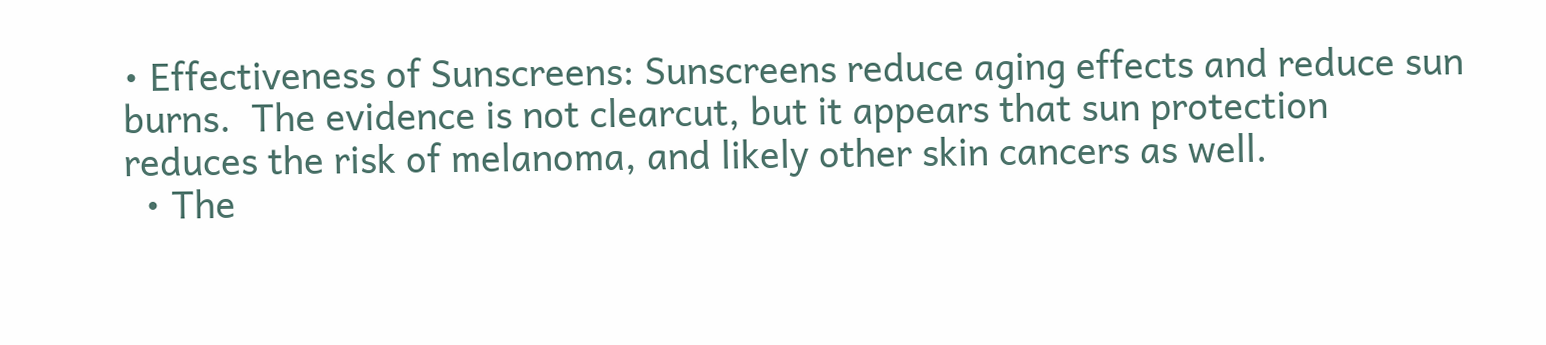• Effectiveness of Sunscreens: Sunscreens reduce aging effects and reduce sun burns.  The evidence is not clearcut, but it appears that sun protection reduces the risk of melanoma, and likely other skin cancers as well.
  • The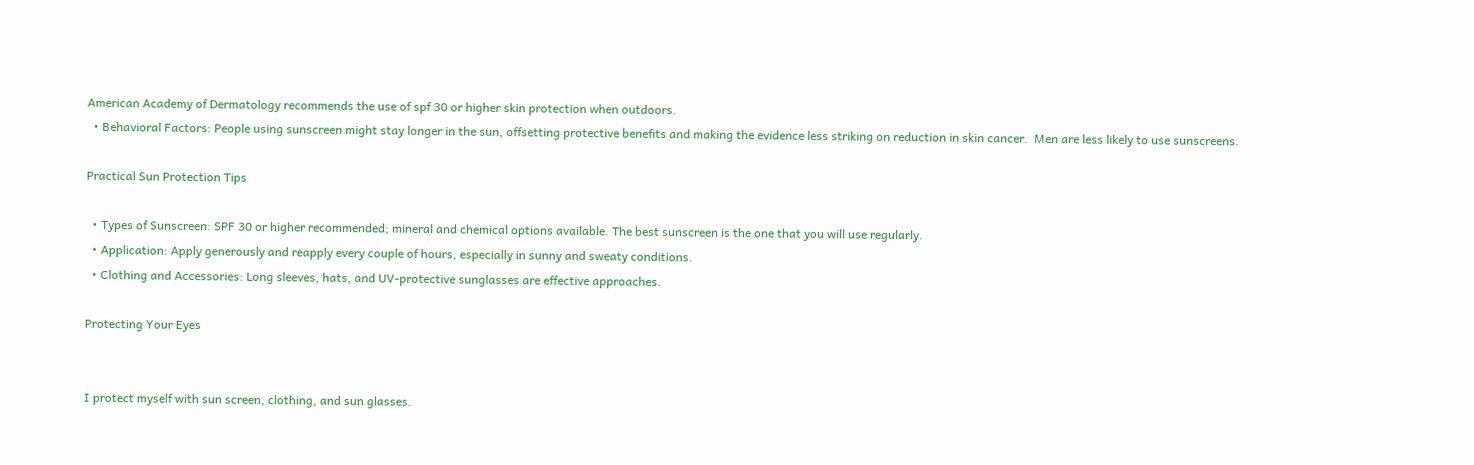American Academy of Dermatology recommends the use of spf 30 or higher skin protection when outdoors.
  • Behavioral Factors: People using sunscreen might stay longer in the sun, offsetting protective benefits and making the evidence less striking on reduction in skin cancer.  Men are less likely to use sunscreens.

Practical Sun Protection Tips

  • Types of Sunscreen: SPF 30 or higher recommended; mineral and chemical options available. The best sunscreen is the one that you will use regularly.
  • Application: Apply generously and reapply every couple of hours, especially in sunny and sweaty conditions.
  • Clothing and Accessories: Long sleeves, hats, and UV-protective sunglasses are effective approaches.

Protecting Your Eyes


I protect myself with sun screen, clothing, and sun glasses.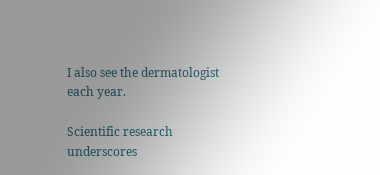I also see the dermatologist each year.

Scientific research underscores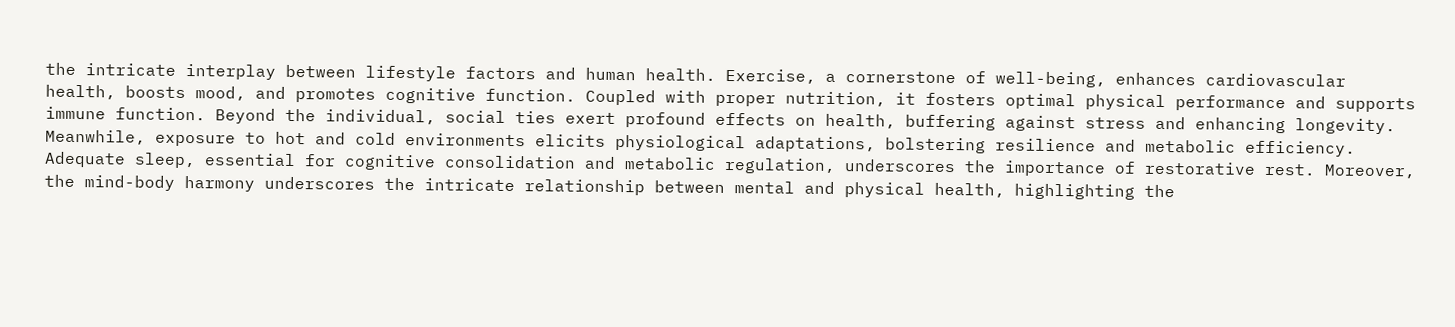the intricate interplay between lifestyle factors and human health. Exercise, a cornerstone of well-being, enhances cardiovascular health, boosts mood, and promotes cognitive function. Coupled with proper nutrition, it fosters optimal physical performance and supports immune function. Beyond the individual, social ties exert profound effects on health, buffering against stress and enhancing longevity. Meanwhile, exposure to hot and cold environments elicits physiological adaptations, bolstering resilience and metabolic efficiency. Adequate sleep, essential for cognitive consolidation and metabolic regulation, underscores the importance of restorative rest. Moreover, the mind-body harmony underscores the intricate relationship between mental and physical health, highlighting the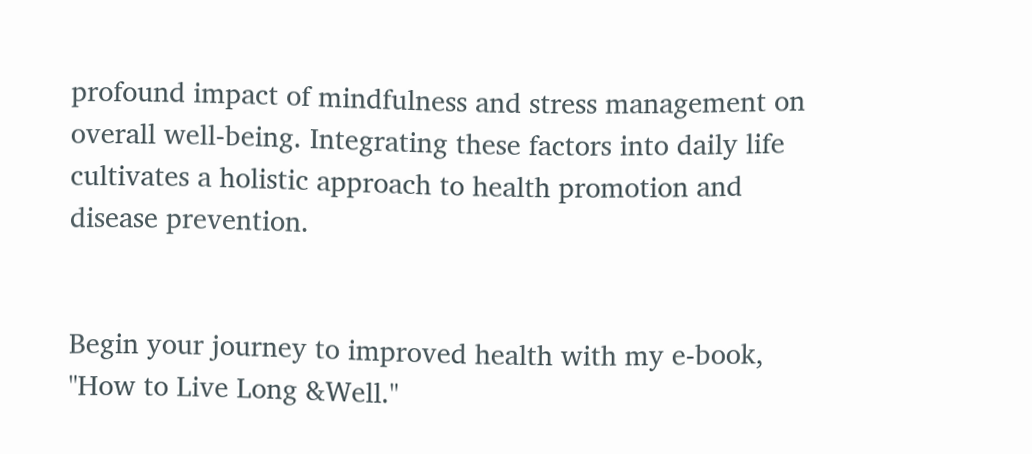profound impact of mindfulness and stress management on overall well-being. Integrating these factors into daily life cultivates a holistic approach to health promotion and disease prevention.


Begin your journey to improved health with my e-book,
"How to Live Long &Well."